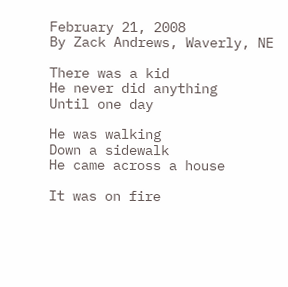February 21, 2008
By Zack Andrews, Waverly, NE

There was a kid
He never did anything
Until one day

He was walking
Down a sidewalk
He came across a house

It was on fire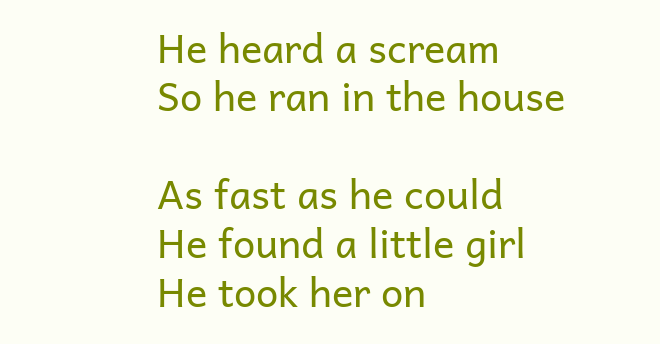He heard a scream
So he ran in the house

As fast as he could
He found a little girl
He took her on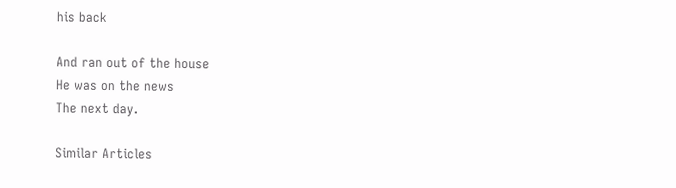his back

And ran out of the house
He was on the news
The next day.

Similar Articles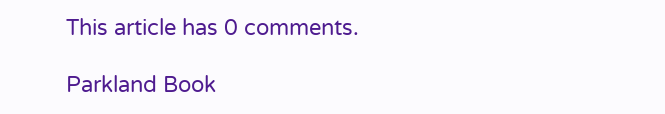This article has 0 comments.

Parkland Book